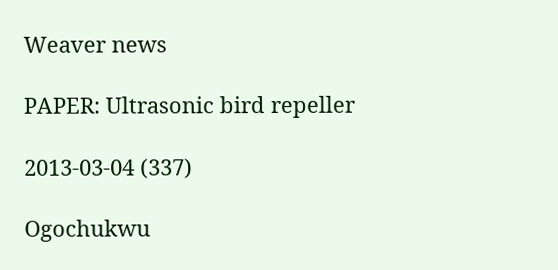Weaver news

PAPER: Ultrasonic bird repeller

2013-03-04 (337)

Ogochukwu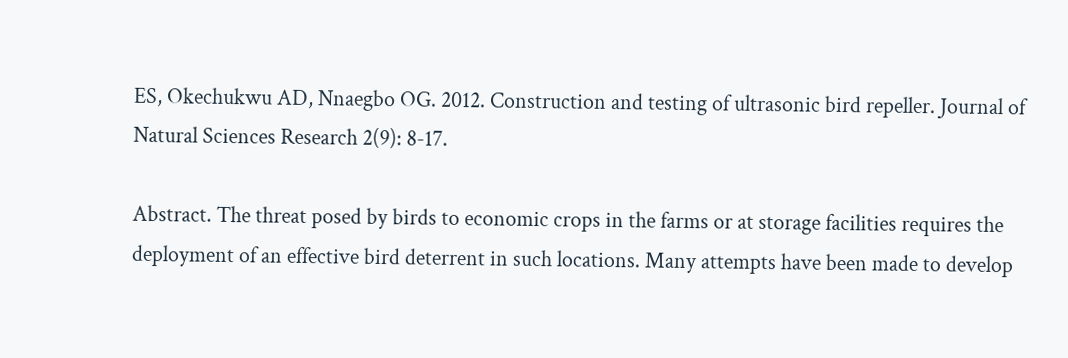ES, Okechukwu AD, Nnaegbo OG. 2012. Construction and testing of ultrasonic bird repeller. Journal of Natural Sciences Research 2(9): 8-17.

Abstract. The threat posed by birds to economic crops in the farms or at storage facilities requires the deployment of an effective bird deterrent in such locations. Many attempts have been made to develop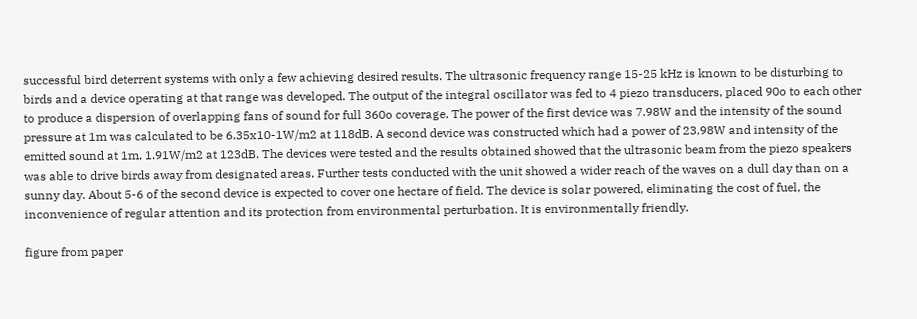successful bird deterrent systems with only a few achieving desired results. The ultrasonic frequency range 15-25 kHz is known to be disturbing to birds and a device operating at that range was developed. The output of the integral oscillator was fed to 4 piezo transducers, placed 90o to each other to produce a dispersion of overlapping fans of sound for full 360o coverage. The power of the first device was 7.98W and the intensity of the sound pressure at 1m was calculated to be 6.35x10-1W/m2 at 118dB. A second device was constructed which had a power of 23.98W and intensity of the emitted sound at 1m, 1.91W/m2 at 123dB. The devices were tested and the results obtained showed that the ultrasonic beam from the piezo speakers was able to drive birds away from designated areas. Further tests conducted with the unit showed a wider reach of the waves on a dull day than on a sunny day. About 5-6 of the second device is expected to cover one hectare of field. The device is solar powered, eliminating the cost of fuel, the inconvenience of regular attention and its protection from environmental perturbation. It is environmentally friendly.

figure from paper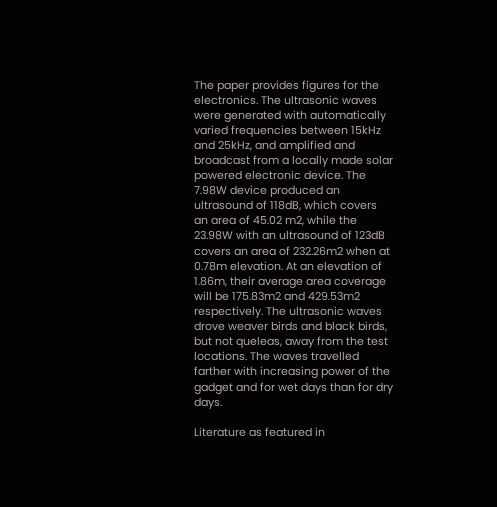The paper provides figures for the electronics. The ultrasonic waves were generated with automatically varied frequencies between 15kHz and 25kHz, and amplified and broadcast from a locally made solar powered electronic device. The 7.98W device produced an ultrasound of 118dB, which covers an area of 45.02 m2, while the 23.98W with an ultrasound of 123dB covers an area of 232.26m2 when at 0.78m elevation. At an elevation of 1.86m, their average area coverage will be 175.83m2 and 429.53m2 respectively. The ultrasonic waves drove weaver birds and black birds, but not queleas, away from the test locations. The waves travelled farther with increasing power of the gadget and for wet days than for dry days.

Literature as featured in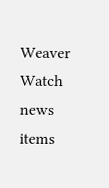Weaver Watch news items